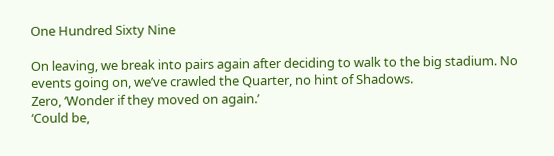One Hundred Sixty Nine

On leaving, we break into pairs again after deciding to walk to the big stadium. No events going on, we’ve crawled the Quarter, no hint of Shadows.
Zero, ‘Wonder if they moved on again.’
‘Could be,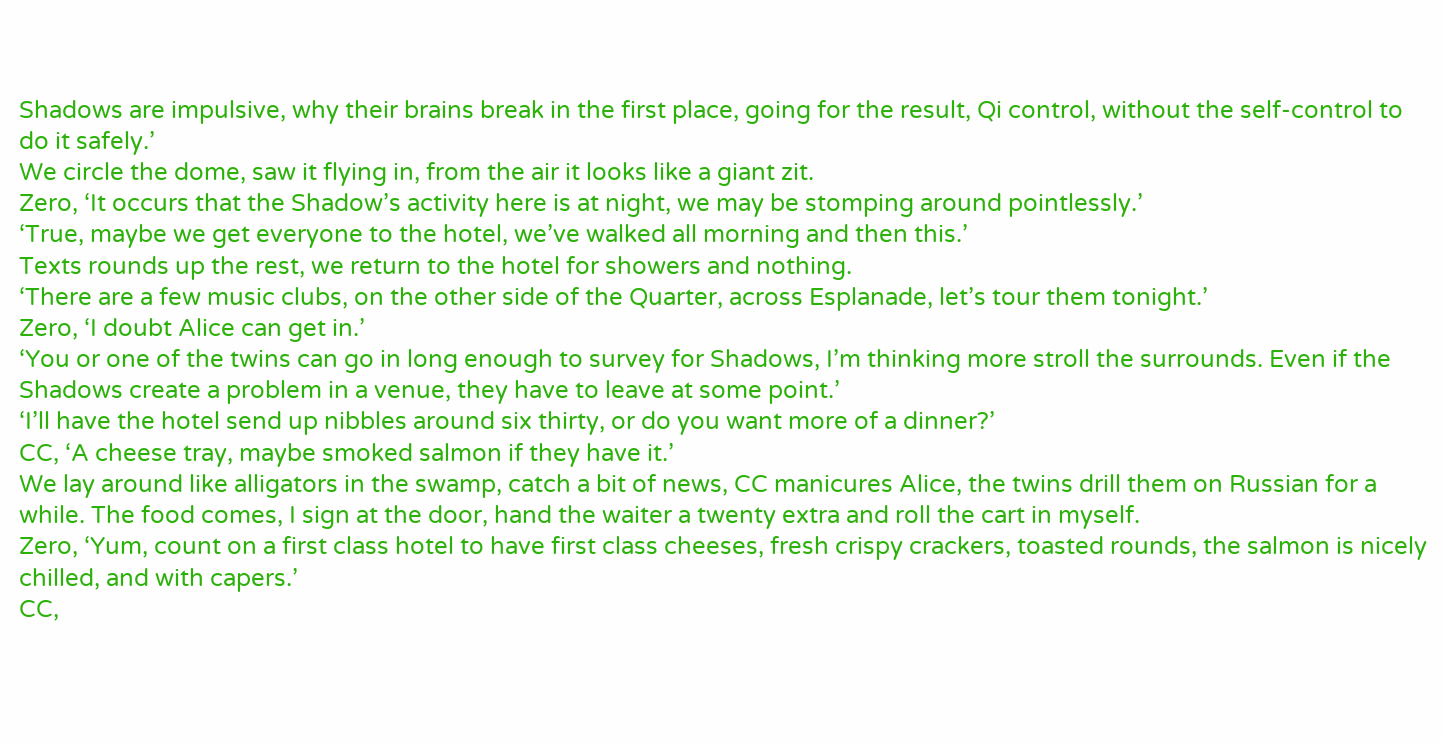Shadows are impulsive, why their brains break in the first place, going for the result, Qi control, without the self-control to do it safely.’
We circle the dome, saw it flying in, from the air it looks like a giant zit.
Zero, ‘It occurs that the Shadow’s activity here is at night, we may be stomping around pointlessly.’
‘True, maybe we get everyone to the hotel, we’ve walked all morning and then this.’
Texts rounds up the rest, we return to the hotel for showers and nothing.
‘There are a few music clubs, on the other side of the Quarter, across Esplanade, let’s tour them tonight.’
Zero, ‘I doubt Alice can get in.’
‘You or one of the twins can go in long enough to survey for Shadows, I’m thinking more stroll the surrounds. Even if the Shadows create a problem in a venue, they have to leave at some point.’
‘I’ll have the hotel send up nibbles around six thirty, or do you want more of a dinner?’
CC, ‘A cheese tray, maybe smoked salmon if they have it.’
We lay around like alligators in the swamp, catch a bit of news, CC manicures Alice, the twins drill them on Russian for a while. The food comes, I sign at the door, hand the waiter a twenty extra and roll the cart in myself.
Zero, ‘Yum, count on a first class hotel to have first class cheeses, fresh crispy crackers, toasted rounds, the salmon is nicely chilled, and with capers.’
CC,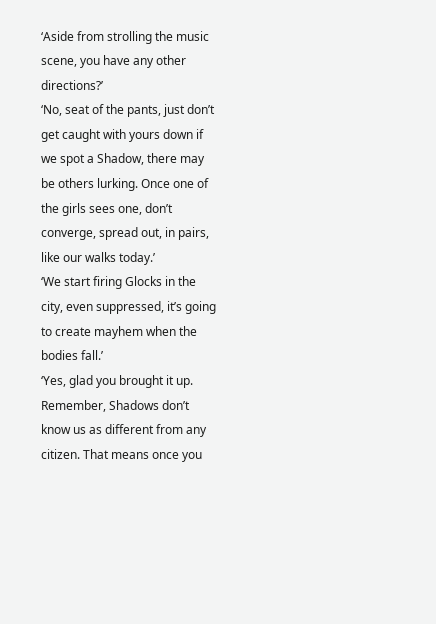‘Aside from strolling the music scene, you have any other directions?’
‘No, seat of the pants, just don’t get caught with yours down if we spot a Shadow, there may be others lurking. Once one of the girls sees one, don’t converge, spread out, in pairs, like our walks today.’
‘We start firing Glocks in the city, even suppressed, it’s going to create mayhem when the bodies fall.’
‘Yes, glad you brought it up. Remember, Shadows don’t know us as different from any citizen. That means once you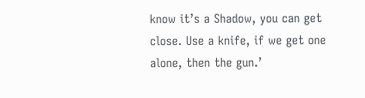know it’s a Shadow, you can get close. Use a knife, if we get one alone, then the gun.’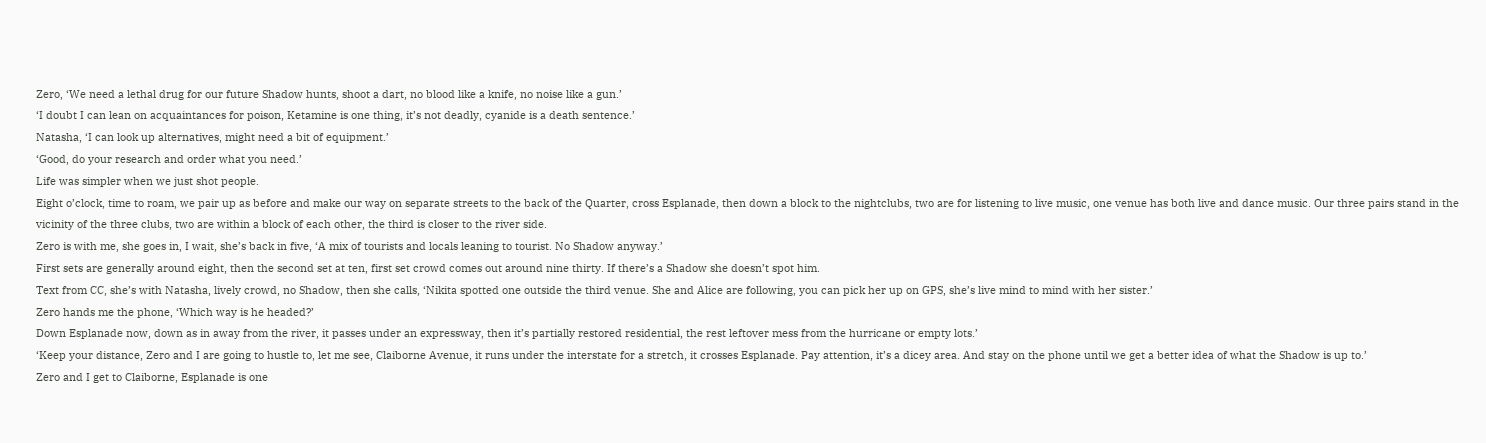Zero, ‘We need a lethal drug for our future Shadow hunts, shoot a dart, no blood like a knife, no noise like a gun.’
‘I doubt I can lean on acquaintances for poison, Ketamine is one thing, it’s not deadly, cyanide is a death sentence.’
Natasha, ‘I can look up alternatives, might need a bit of equipment.’
‘Good, do your research and order what you need.’
Life was simpler when we just shot people.
Eight o’clock, time to roam, we pair up as before and make our way on separate streets to the back of the Quarter, cross Esplanade, then down a block to the nightclubs, two are for listening to live music, one venue has both live and dance music. Our three pairs stand in the vicinity of the three clubs, two are within a block of each other, the third is closer to the river side.
Zero is with me, she goes in, I wait, she’s back in five, ‘A mix of tourists and locals leaning to tourist. No Shadow anyway.’
First sets are generally around eight, then the second set at ten, first set crowd comes out around nine thirty. If there’s a Shadow she doesn’t spot him.
Text from CC, she’s with Natasha, lively crowd, no Shadow, then she calls, ‘Nikita spotted one outside the third venue. She and Alice are following, you can pick her up on GPS, she’s live mind to mind with her sister.’
Zero hands me the phone, ‘Which way is he headed?’
Down Esplanade now, down as in away from the river, it passes under an expressway, then it’s partially restored residential, the rest leftover mess from the hurricane or empty lots.’
‘Keep your distance, Zero and I are going to hustle to, let me see, Claiborne Avenue, it runs under the interstate for a stretch, it crosses Esplanade. Pay attention, it’s a dicey area. And stay on the phone until we get a better idea of what the Shadow is up to.’
Zero and I get to Claiborne, Esplanade is one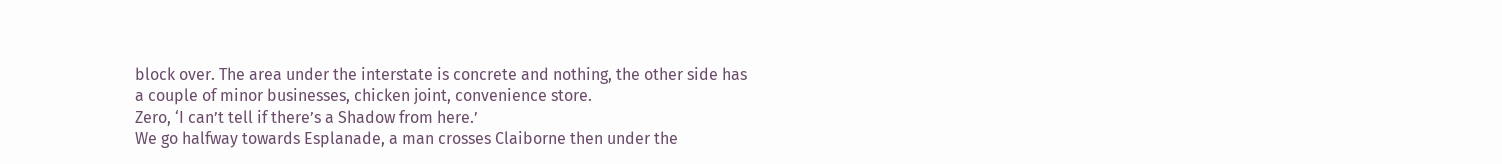block over. The area under the interstate is concrete and nothing, the other side has a couple of minor businesses, chicken joint, convenience store.
Zero, ‘I can’t tell if there’s a Shadow from here.’
We go halfway towards Esplanade, a man crosses Claiborne then under the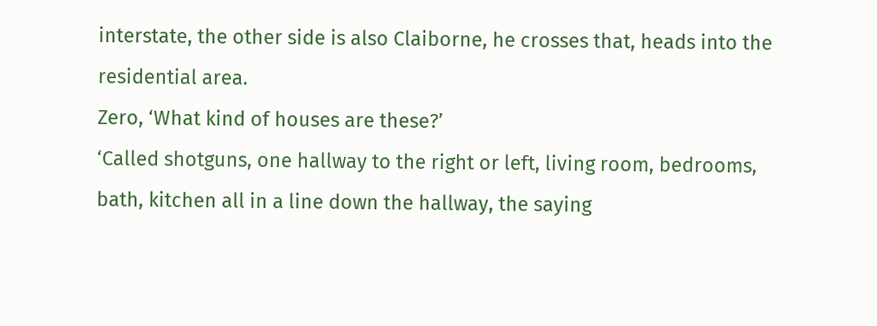interstate, the other side is also Claiborne, he crosses that, heads into the residential area.
Zero, ‘What kind of houses are these?’
‘Called shotguns, one hallway to the right or left, living room, bedrooms, bath, kitchen all in a line down the hallway, the saying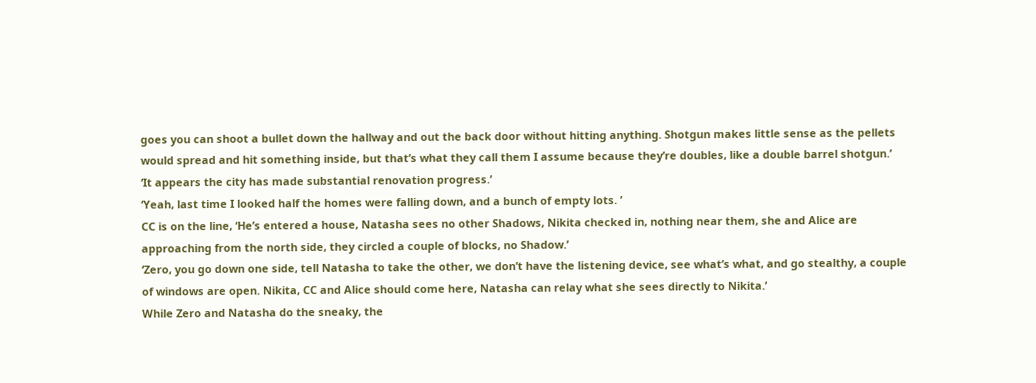goes you can shoot a bullet down the hallway and out the back door without hitting anything. Shotgun makes little sense as the pellets would spread and hit something inside, but that’s what they call them I assume because they’re doubles, like a double barrel shotgun.’
‘It appears the city has made substantial renovation progress.’
‘Yeah, last time I looked half the homes were falling down, and a bunch of empty lots. ’
CC is on the line, ‘He’s entered a house, Natasha sees no other Shadows, Nikita checked in, nothing near them, she and Alice are approaching from the north side, they circled a couple of blocks, no Shadow.’
‘Zero, you go down one side, tell Natasha to take the other, we don’t have the listening device, see what’s what, and go stealthy, a couple of windows are open. Nikita, CC and Alice should come here, Natasha can relay what she sees directly to Nikita.’
While Zero and Natasha do the sneaky, the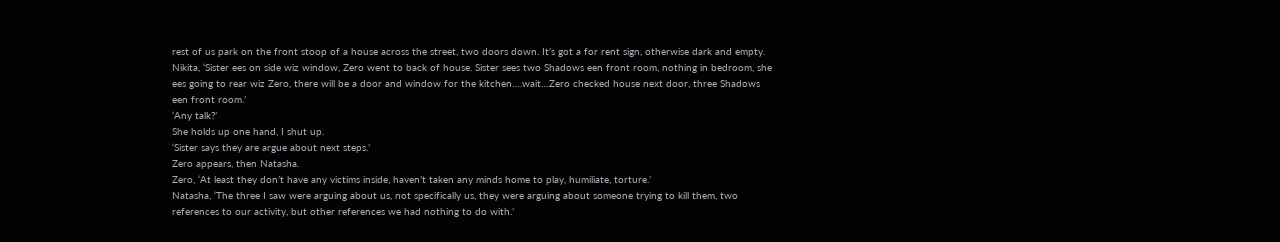rest of us park on the front stoop of a house across the street, two doors down. It’s got a for rent sign, otherwise dark and empty.
Nikita, ‘Sister ees on side wiz window, Zero went to back of house. Sister sees two Shadows een front room, nothing in bedroom, she ees going to rear wiz Zero, there will be a door and window for the kitchen….wait…Zero checked house next door, three Shadows een front room.’
‘Any talk?’
She holds up one hand, I shut up.
‘Sister says they are argue about next steps.’
Zero appears, then Natasha.
Zero, ‘At least they don’t have any victims inside, haven’t taken any minds home to play, humiliate, torture.’
Natasha, ‘The three I saw were arguing about us, not specifically us, they were arguing about someone trying to kill them, two references to our activity, but other references we had nothing to do with.’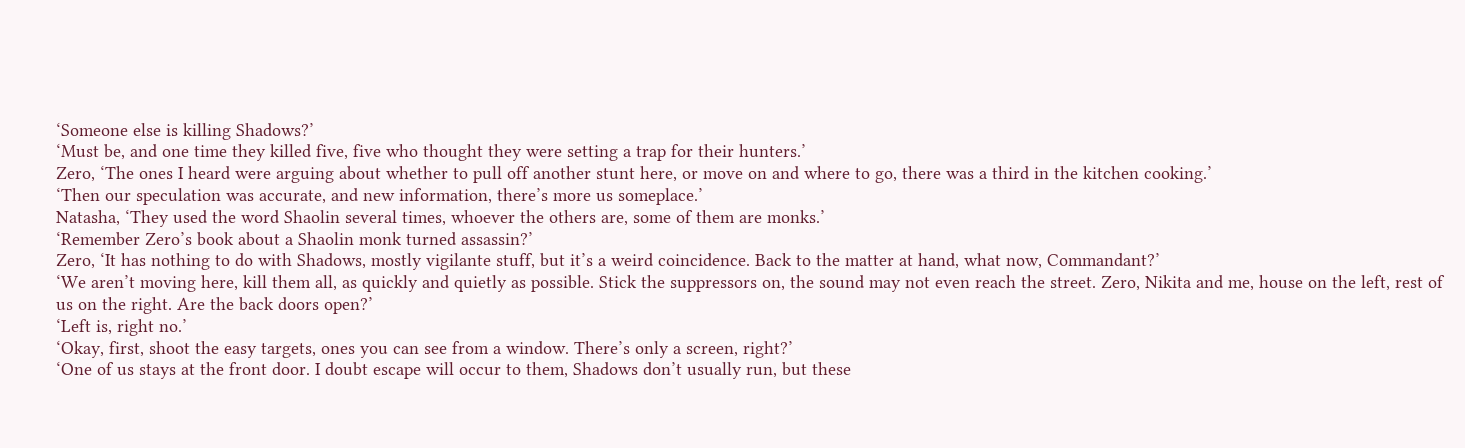‘Someone else is killing Shadows?’
‘Must be, and one time they killed five, five who thought they were setting a trap for their hunters.’
Zero, ‘The ones I heard were arguing about whether to pull off another stunt here, or move on and where to go, there was a third in the kitchen cooking.’
‘Then our speculation was accurate, and new information, there’s more us someplace.’
Natasha, ‘They used the word Shaolin several times, whoever the others are, some of them are monks.’
‘Remember Zero’s book about a Shaolin monk turned assassin?’
Zero, ‘It has nothing to do with Shadows, mostly vigilante stuff, but it’s a weird coincidence. Back to the matter at hand, what now, Commandant?’
‘We aren’t moving here, kill them all, as quickly and quietly as possible. Stick the suppressors on, the sound may not even reach the street. Zero, Nikita and me, house on the left, rest of us on the right. Are the back doors open?’
‘Left is, right no.’
‘Okay, first, shoot the easy targets, ones you can see from a window. There’s only a screen, right?’
‘One of us stays at the front door. I doubt escape will occur to them, Shadows don’t usually run, but these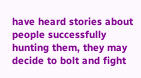have heard stories about people successfully hunting them, they may decide to bolt and fight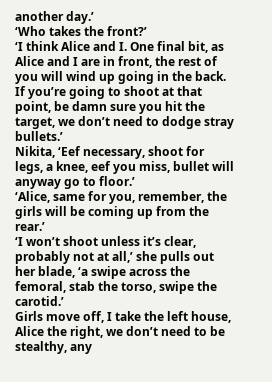another day.’
‘Who takes the front?’
‘I think Alice and I. One final bit, as Alice and I are in front, the rest of you will wind up going in the back. If you’re going to shoot at that point, be damn sure you hit the target, we don’t need to dodge stray bullets.’
Nikita, ‘Eef necessary, shoot for legs, a knee, eef you miss, bullet will anyway go to floor.’
‘Alice, same for you, remember, the girls will be coming up from the rear.’
‘I won’t shoot unless it’s clear, probably not at all,’ she pulls out her blade, ‘a swipe across the femoral, stab the torso, swipe the carotid.’
Girls move off, I take the left house, Alice the right, we don’t need to be stealthy, any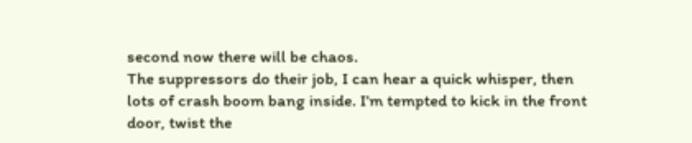second now there will be chaos.
The suppressors do their job, I can hear a quick whisper, then lots of crash boom bang inside. I’m tempted to kick in the front door, twist the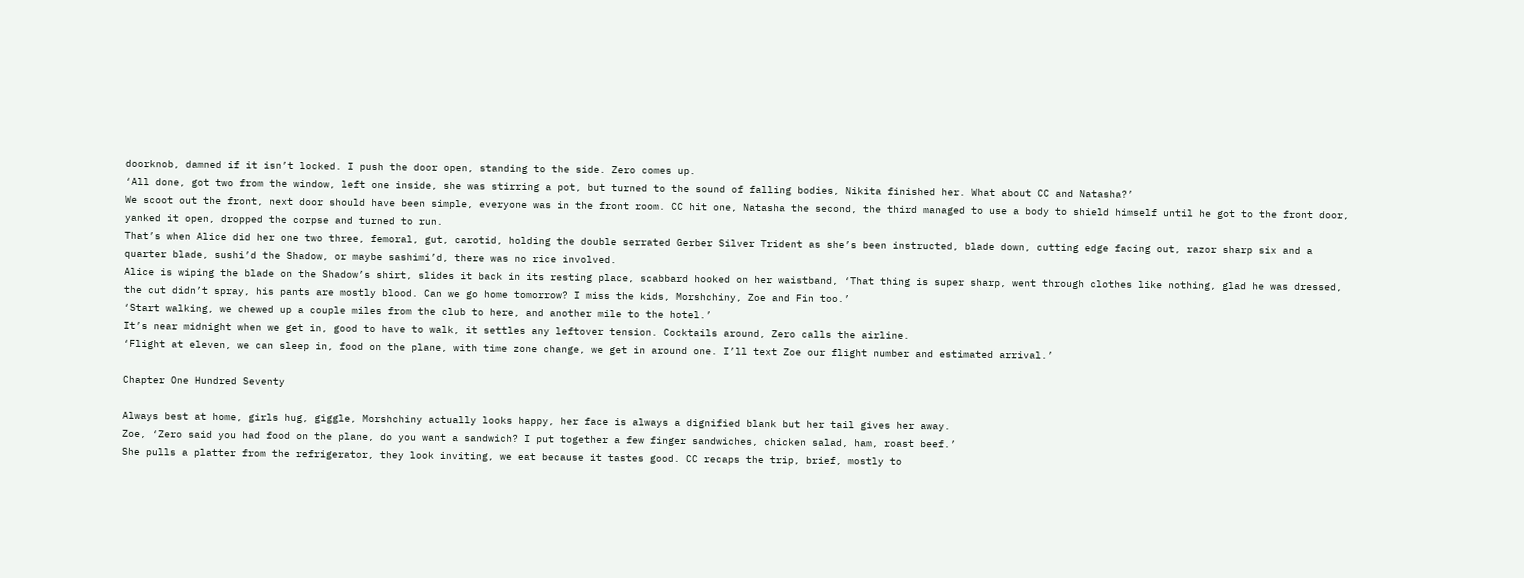doorknob, damned if it isn’t locked. I push the door open, standing to the side. Zero comes up.
‘All done, got two from the window, left one inside, she was stirring a pot, but turned to the sound of falling bodies, Nikita finished her. What about CC and Natasha?’
We scoot out the front, next door should have been simple, everyone was in the front room. CC hit one, Natasha the second, the third managed to use a body to shield himself until he got to the front door, yanked it open, dropped the corpse and turned to run.
That’s when Alice did her one two three, femoral, gut, carotid, holding the double serrated Gerber Silver Trident as she’s been instructed, blade down, cutting edge facing out, razor sharp six and a quarter blade, sushi’d the Shadow, or maybe sashimi’d, there was no rice involved.
Alice is wiping the blade on the Shadow’s shirt, slides it back in its resting place, scabbard hooked on her waistband, ‘That thing is super sharp, went through clothes like nothing, glad he was dressed, the cut didn’t spray, his pants are mostly blood. Can we go home tomorrow? I miss the kids, Morshchiny, Zoe and Fin too.’
‘Start walking, we chewed up a couple miles from the club to here, and another mile to the hotel.’
It’s near midnight when we get in, good to have to walk, it settles any leftover tension. Cocktails around, Zero calls the airline.
‘Flight at eleven, we can sleep in, food on the plane, with time zone change, we get in around one. I’ll text Zoe our flight number and estimated arrival.’

Chapter One Hundred Seventy

Always best at home, girls hug, giggle, Morshchiny actually looks happy, her face is always a dignified blank but her tail gives her away.
Zoe, ‘Zero said you had food on the plane, do you want a sandwich? I put together a few finger sandwiches, chicken salad, ham, roast beef.’
She pulls a platter from the refrigerator, they look inviting, we eat because it tastes good. CC recaps the trip, brief, mostly to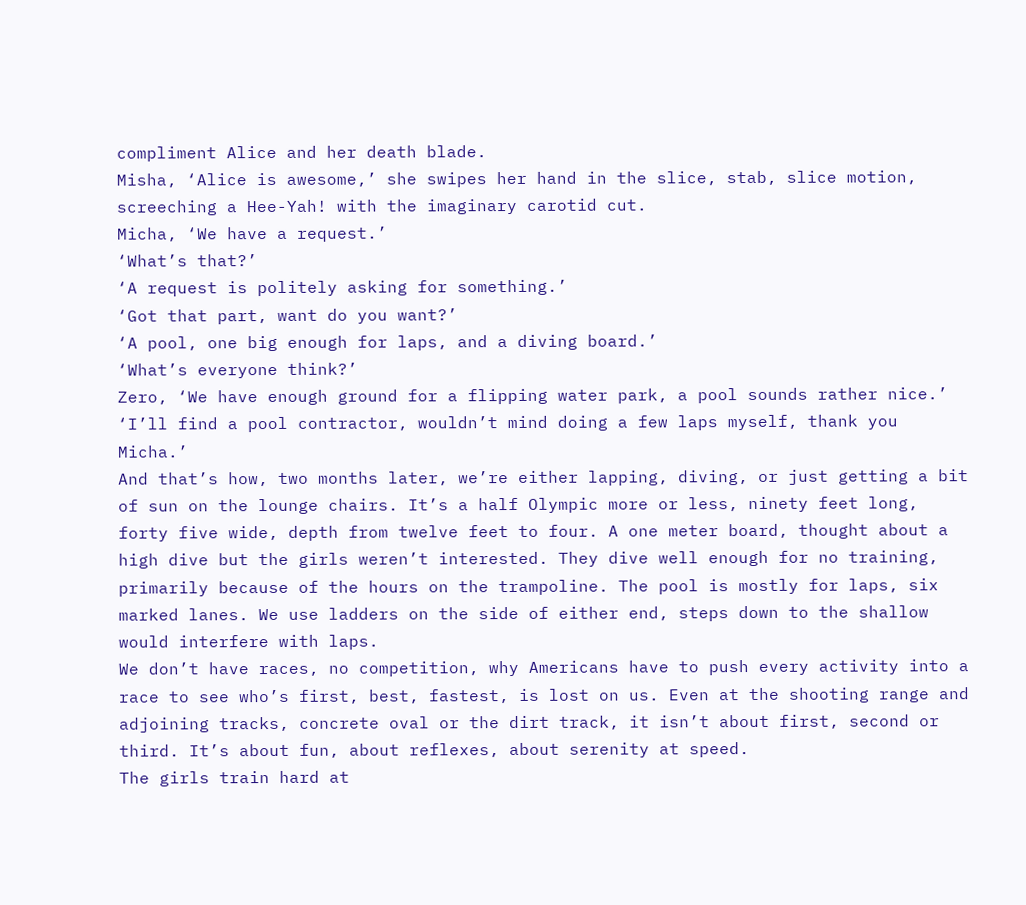compliment Alice and her death blade.
Misha, ‘Alice is awesome,’ she swipes her hand in the slice, stab, slice motion, screeching a Hee-Yah! with the imaginary carotid cut.
Micha, ‘We have a request.’
‘What’s that?’
‘A request is politely asking for something.’
‘Got that part, want do you want?’
‘A pool, one big enough for laps, and a diving board.’
‘What’s everyone think?’
Zero, ‘We have enough ground for a flipping water park, a pool sounds rather nice.’
‘I’ll find a pool contractor, wouldn’t mind doing a few laps myself, thank you Micha.’
And that’s how, two months later, we’re either lapping, diving, or just getting a bit of sun on the lounge chairs. It’s a half Olympic more or less, ninety feet long, forty five wide, depth from twelve feet to four. A one meter board, thought about a high dive but the girls weren’t interested. They dive well enough for no training, primarily because of the hours on the trampoline. The pool is mostly for laps, six marked lanes. We use ladders on the side of either end, steps down to the shallow would interfere with laps.
We don’t have races, no competition, why Americans have to push every activity into a race to see who’s first, best, fastest, is lost on us. Even at the shooting range and adjoining tracks, concrete oval or the dirt track, it isn’t about first, second or third. It’s about fun, about reflexes, about serenity at speed.
The girls train hard at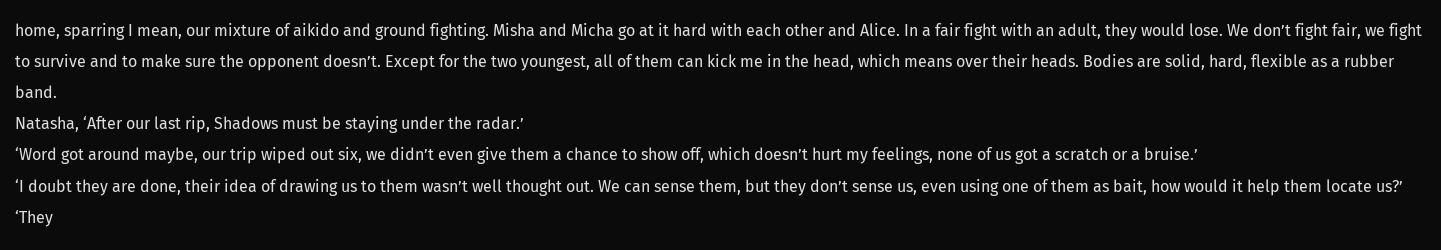home, sparring I mean, our mixture of aikido and ground fighting. Misha and Micha go at it hard with each other and Alice. In a fair fight with an adult, they would lose. We don’t fight fair, we fight to survive and to make sure the opponent doesn’t. Except for the two youngest, all of them can kick me in the head, which means over their heads. Bodies are solid, hard, flexible as a rubber band.
Natasha, ‘After our last rip, Shadows must be staying under the radar.’
‘Word got around maybe, our trip wiped out six, we didn’t even give them a chance to show off, which doesn’t hurt my feelings, none of us got a scratch or a bruise.’
‘I doubt they are done, their idea of drawing us to them wasn’t well thought out. We can sense them, but they don’t sense us, even using one of them as bait, how would it help them locate us?’
‘They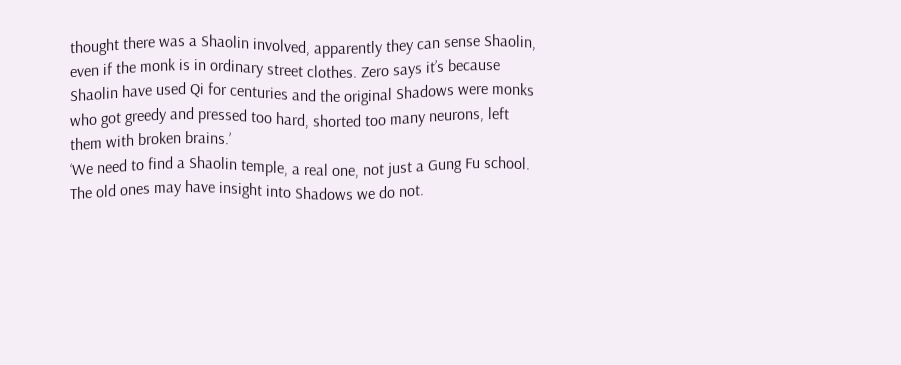thought there was a Shaolin involved, apparently they can sense Shaolin, even if the monk is in ordinary street clothes. Zero says it’s because Shaolin have used Qi for centuries and the original Shadows were monks who got greedy and pressed too hard, shorted too many neurons, left them with broken brains.’
‘We need to find a Shaolin temple, a real one, not just a Gung Fu school. The old ones may have insight into Shadows we do not.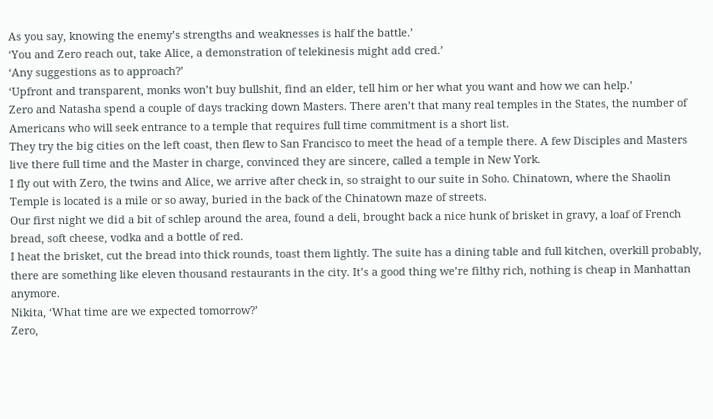As you say, knowing the enemy’s strengths and weaknesses is half the battle.’
‘You and Zero reach out, take Alice, a demonstration of telekinesis might add cred.’
‘Any suggestions as to approach?’
‘Upfront and transparent, monks won’t buy bullshit, find an elder, tell him or her what you want and how we can help.’
Zero and Natasha spend a couple of days tracking down Masters. There aren’t that many real temples in the States, the number of Americans who will seek entrance to a temple that requires full time commitment is a short list.
They try the big cities on the left coast, then flew to San Francisco to meet the head of a temple there. A few Disciples and Masters live there full time and the Master in charge, convinced they are sincere, called a temple in New York.
I fly out with Zero, the twins and Alice, we arrive after check in, so straight to our suite in Soho. Chinatown, where the Shaolin Temple is located is a mile or so away, buried in the back of the Chinatown maze of streets.
Our first night we did a bit of schlep around the area, found a deli, brought back a nice hunk of brisket in gravy, a loaf of French bread, soft cheese, vodka and a bottle of red.
I heat the brisket, cut the bread into thick rounds, toast them lightly. The suite has a dining table and full kitchen, overkill probably, there are something like eleven thousand restaurants in the city. It’s a good thing we’re filthy rich, nothing is cheap in Manhattan anymore.
Nikita, ‘What time are we expected tomorrow?’
Zero,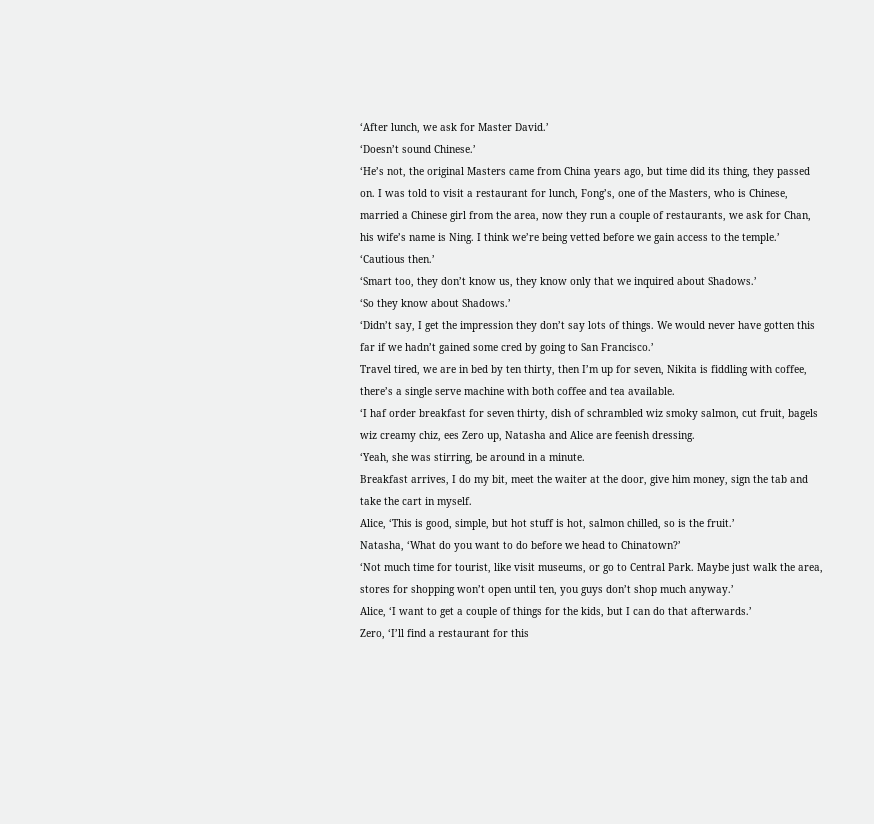‘After lunch, we ask for Master David.’
‘Doesn’t sound Chinese.’
‘He’s not, the original Masters came from China years ago, but time did its thing, they passed on. I was told to visit a restaurant for lunch, Fong’s, one of the Masters, who is Chinese, married a Chinese girl from the area, now they run a couple of restaurants, we ask for Chan, his wife’s name is Ning. I think we’re being vetted before we gain access to the temple.’
‘Cautious then.’
‘Smart too, they don’t know us, they know only that we inquired about Shadows.’
‘So they know about Shadows.’
‘Didn’t say, I get the impression they don’t say lots of things. We would never have gotten this far if we hadn’t gained some cred by going to San Francisco.’
Travel tired, we are in bed by ten thirty, then I’m up for seven, Nikita is fiddling with coffee, there’s a single serve machine with both coffee and tea available.
‘I haf order breakfast for seven thirty, dish of schrambled wiz smoky salmon, cut fruit, bagels wiz creamy chiz, ees Zero up, Natasha and Alice are feenish dressing.
‘Yeah, she was stirring, be around in a minute.
Breakfast arrives, I do my bit, meet the waiter at the door, give him money, sign the tab and take the cart in myself.
Alice, ‘This is good, simple, but hot stuff is hot, salmon chilled, so is the fruit.’
Natasha, ‘What do you want to do before we head to Chinatown?’
‘Not much time for tourist, like visit museums, or go to Central Park. Maybe just walk the area, stores for shopping won’t open until ten, you guys don’t shop much anyway.’
Alice, ‘I want to get a couple of things for the kids, but I can do that afterwards.’
Zero, ‘I’ll find a restaurant for this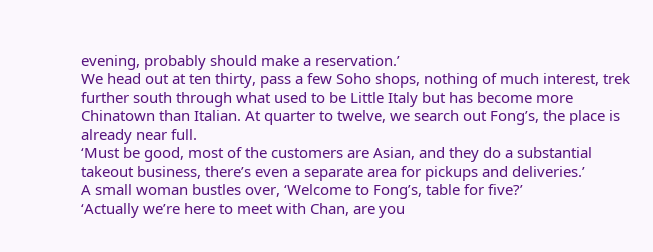evening, probably should make a reservation.’
We head out at ten thirty, pass a few Soho shops, nothing of much interest, trek further south through what used to be Little Italy but has become more Chinatown than Italian. At quarter to twelve, we search out Fong’s, the place is already near full.
‘Must be good, most of the customers are Asian, and they do a substantial takeout business, there’s even a separate area for pickups and deliveries.’
A small woman bustles over, ‘Welcome to Fong’s, table for five?’
‘Actually we’re here to meet with Chan, are you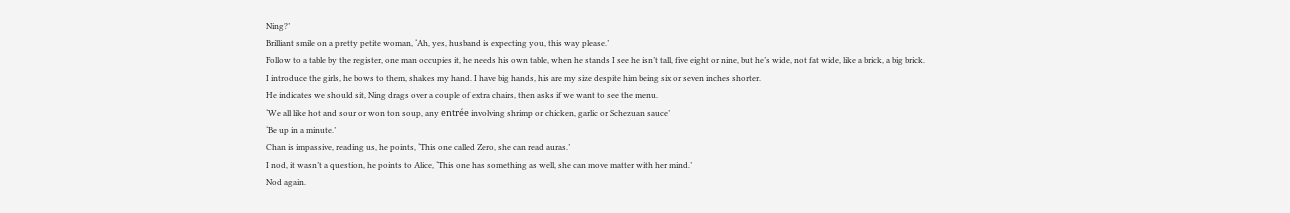Ning?’
Brilliant smile on a pretty petite woman, ‘Ah, yes, husband is expecting you, this way please.’
Follow to a table by the register, one man occupies it, he needs his own table, when he stands I see he isn’t tall, five eight or nine, but he’s wide, not fat wide, like a brick, a big brick.
I introduce the girls, he bows to them, shakes my hand. I have big hands, his are my size despite him being six or seven inches shorter.
He indicates we should sit, Ning drags over a couple of extra chairs, then asks if we want to see the menu.
‘We all like hot and sour or won ton soup, any entrée involving shrimp or chicken, garlic or Schezuan sauce’
‘Be up in a minute.’
Chan is impassive, reading us, he points, ‘This one called Zero, she can read auras.’
I nod, it wasn’t a question, he points to Alice, ‘This one has something as well, she can move matter with her mind.’
Nod again.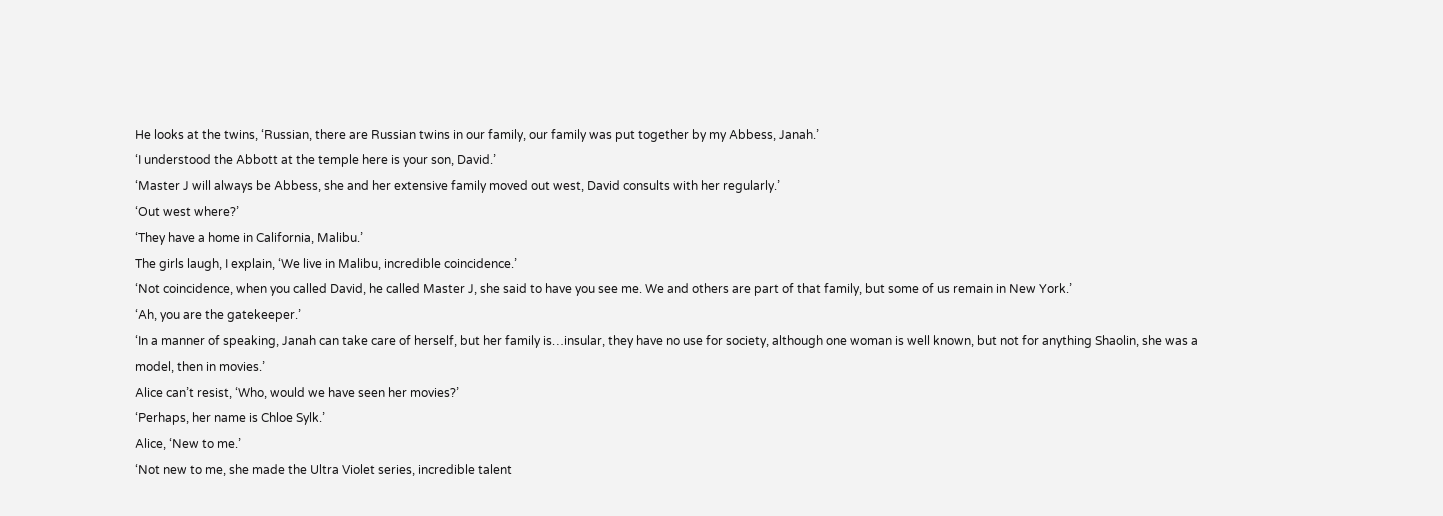He looks at the twins, ‘Russian, there are Russian twins in our family, our family was put together by my Abbess, Janah.’
‘I understood the Abbott at the temple here is your son, David.’
‘Master J will always be Abbess, she and her extensive family moved out west, David consults with her regularly.’
‘Out west where?’
‘They have a home in California, Malibu.’
The girls laugh, I explain, ‘We live in Malibu, incredible coincidence.’
‘Not coincidence, when you called David, he called Master J, she said to have you see me. We and others are part of that family, but some of us remain in New York.’
‘Ah, you are the gatekeeper.’
‘In a manner of speaking, Janah can take care of herself, but her family is…insular, they have no use for society, although one woman is well known, but not for anything Shaolin, she was a model, then in movies.’
Alice can’t resist, ‘Who, would we have seen her movies?’
‘Perhaps, her name is Chloe Sylk.’
Alice, ‘New to me.’
‘Not new to me, she made the Ultra Violet series, incredible talent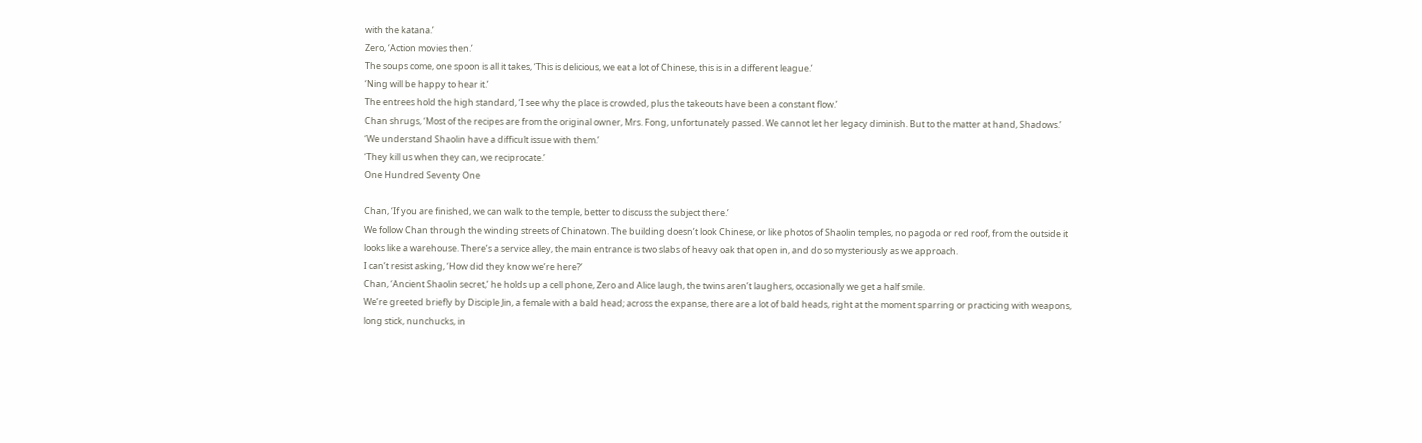with the katana.’
Zero, ‘Action movies then.’
The soups come, one spoon is all it takes, ‘This is delicious, we eat a lot of Chinese, this is in a different league.’
‘Ning will be happy to hear it.’
The entrees hold the high standard, ‘I see why the place is crowded, plus the takeouts have been a constant flow.’
Chan shrugs, ‘Most of the recipes are from the original owner, Mrs. Fong, unfortunately passed. We cannot let her legacy diminish. But to the matter at hand, Shadows.’
‘We understand Shaolin have a difficult issue with them.’
‘They kill us when they can, we reciprocate.’
One Hundred Seventy One

Chan, ‘If you are finished, we can walk to the temple, better to discuss the subject there.’
We follow Chan through the winding streets of Chinatown. The building doesn’t look Chinese, or like photos of Shaolin temples, no pagoda or red roof, from the outside it looks like a warehouse. There’s a service alley, the main entrance is two slabs of heavy oak that open in, and do so mysteriously as we approach.
I can’t resist asking, ‘How did they know we’re here?’
Chan, ‘Ancient Shaolin secret,’ he holds up a cell phone, Zero and Alice laugh, the twins aren’t laughers, occasionally we get a half smile.
We’re greeted briefly by Disciple Jin, a female with a bald head; across the expanse, there are a lot of bald heads, right at the moment sparring or practicing with weapons, long stick, nunchucks, in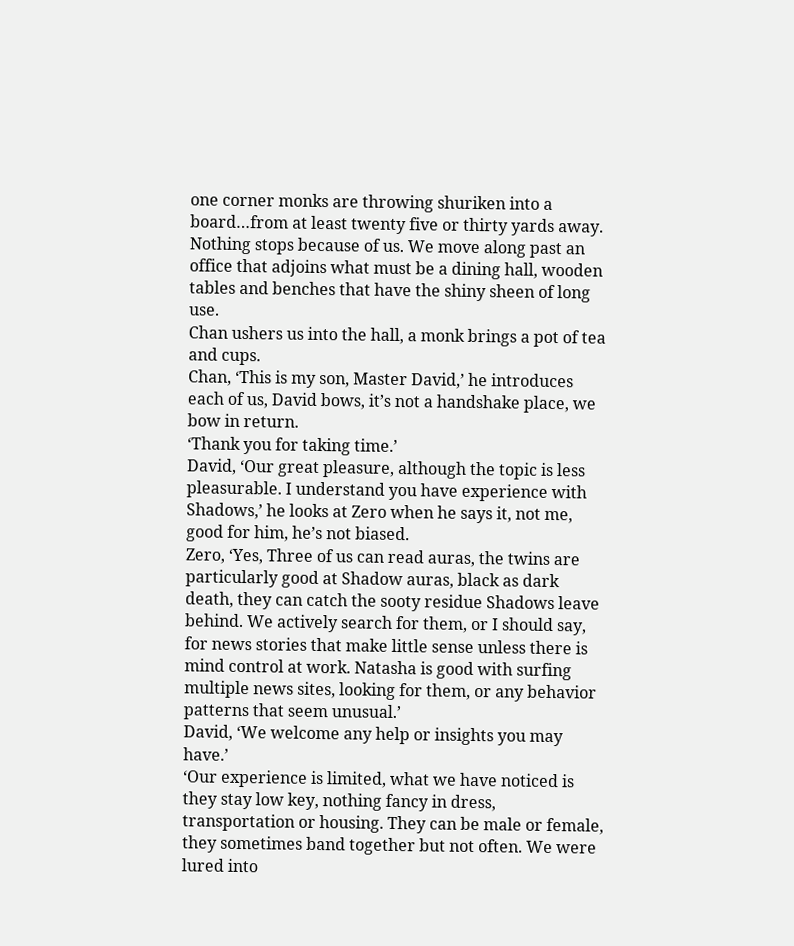one corner monks are throwing shuriken into a board…from at least twenty five or thirty yards away. Nothing stops because of us. We move along past an office that adjoins what must be a dining hall, wooden tables and benches that have the shiny sheen of long use.
Chan ushers us into the hall, a monk brings a pot of tea and cups.
Chan, ‘This is my son, Master David,’ he introduces each of us, David bows, it’s not a handshake place, we bow in return.
‘Thank you for taking time.’
David, ‘Our great pleasure, although the topic is less pleasurable. I understand you have experience with Shadows,’ he looks at Zero when he says it, not me, good for him, he’s not biased.
Zero, ‘Yes, Three of us can read auras, the twins are particularly good at Shadow auras, black as dark death, they can catch the sooty residue Shadows leave behind. We actively search for them, or I should say, for news stories that make little sense unless there is mind control at work. Natasha is good with surfing multiple news sites, looking for them, or any behavior patterns that seem unusual.’
David, ‘We welcome any help or insights you may have.’
‘Our experience is limited, what we have noticed is they stay low key, nothing fancy in dress, transportation or housing. They can be male or female, they sometimes band together but not often. We were lured into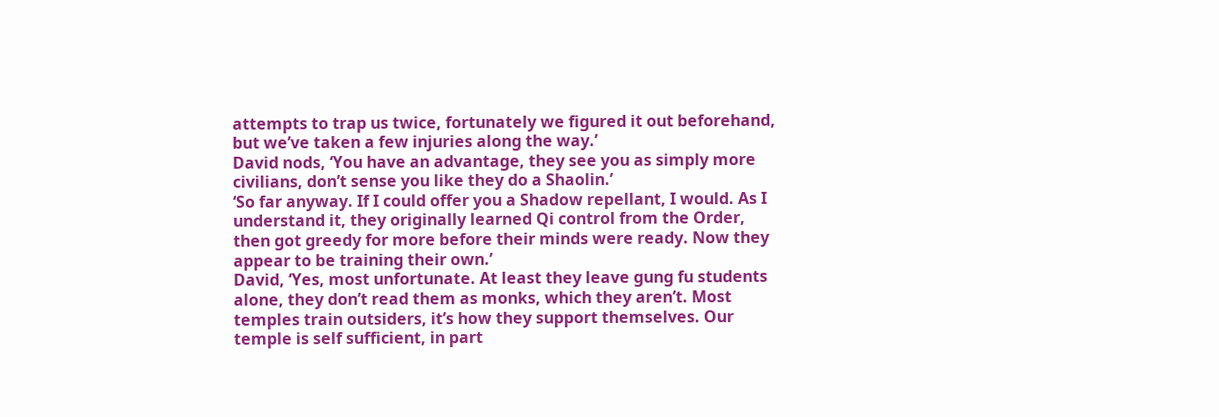attempts to trap us twice, fortunately we figured it out beforehand, but we’ve taken a few injuries along the way.’
David nods, ‘You have an advantage, they see you as simply more civilians, don’t sense you like they do a Shaolin.’
‘So far anyway. If I could offer you a Shadow repellant, I would. As I understand it, they originally learned Qi control from the Order, then got greedy for more before their minds were ready. Now they appear to be training their own.’
David, ‘Yes, most unfortunate. At least they leave gung fu students alone, they don’t read them as monks, which they aren’t. Most temples train outsiders, it’s how they support themselves. Our temple is self sufficient, in part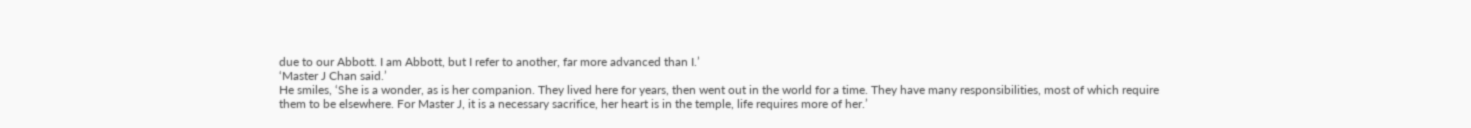due to our Abbott. I am Abbott, but I refer to another, far more advanced than I.’
‘Master J Chan said.’
He smiles, ‘She is a wonder, as is her companion. They lived here for years, then went out in the world for a time. They have many responsibilities, most of which require them to be elsewhere. For Master J, it is a necessary sacrifice, her heart is in the temple, life requires more of her.’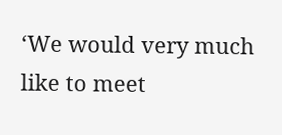‘We would very much like to meet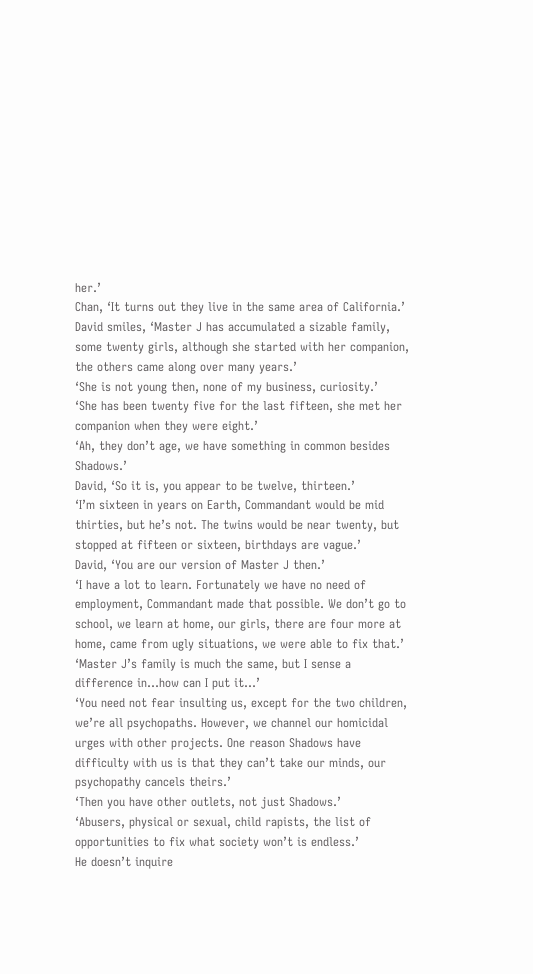her.’
Chan, ‘It turns out they live in the same area of California.’
David smiles, ‘Master J has accumulated a sizable family, some twenty girls, although she started with her companion, the others came along over many years.’
‘She is not young then, none of my business, curiosity.’
‘She has been twenty five for the last fifteen, she met her companion when they were eight.’
‘Ah, they don’t age, we have something in common besides Shadows.’
David, ‘So it is, you appear to be twelve, thirteen.’
‘I’m sixteen in years on Earth, Commandant would be mid thirties, but he’s not. The twins would be near twenty, but stopped at fifteen or sixteen, birthdays are vague.’
David, ‘You are our version of Master J then.’
‘I have a lot to learn. Fortunately we have no need of employment, Commandant made that possible. We don’t go to school, we learn at home, our girls, there are four more at home, came from ugly situations, we were able to fix that.’
‘Master J’s family is much the same, but I sense a difference in…how can I put it…’
‘You need not fear insulting us, except for the two children, we’re all psychopaths. However, we channel our homicidal urges with other projects. One reason Shadows have difficulty with us is that they can’t take our minds, our psychopathy cancels theirs.’
‘Then you have other outlets, not just Shadows.’
‘Abusers, physical or sexual, child rapists, the list of opportunities to fix what society won’t is endless.’
He doesn’t inquire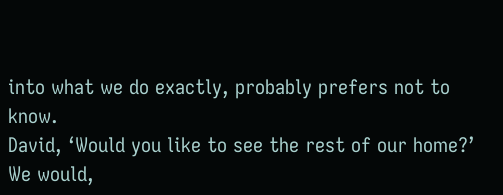into what we do exactly, probably prefers not to know.
David, ‘Would you like to see the rest of our home?’
We would,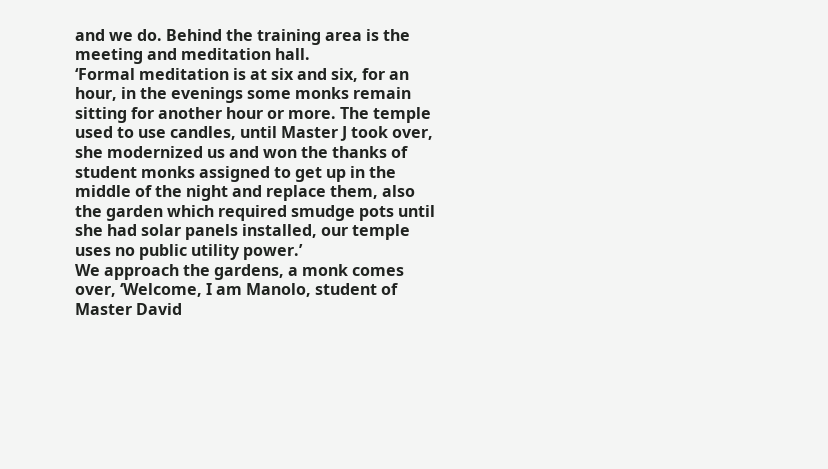and we do. Behind the training area is the meeting and meditation hall.
‘Formal meditation is at six and six, for an hour, in the evenings some monks remain sitting for another hour or more. The temple used to use candles, until Master J took over, she modernized us and won the thanks of student monks assigned to get up in the middle of the night and replace them, also the garden which required smudge pots until she had solar panels installed, our temple uses no public utility power.’
We approach the gardens, a monk comes over, ‘Welcome, I am Manolo, student of Master David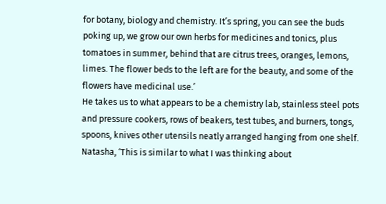for botany, biology and chemistry. It’s spring, you can see the buds poking up, we grow our own herbs for medicines and tonics, plus tomatoes in summer, behind that are citrus trees, oranges, lemons, limes. The flower beds to the left are for the beauty, and some of the flowers have medicinal use.’
He takes us to what appears to be a chemistry lab, stainless steel pots and pressure cookers, rows of beakers, test tubes, and burners, tongs, spoons, knives other utensils neatly arranged hanging from one shelf.
Natasha, ‘This is similar to what I was thinking about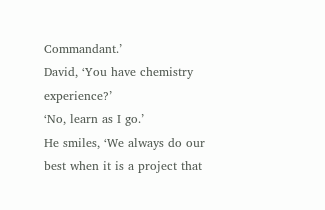Commandant.’
David, ‘You have chemistry experience?’
‘No, learn as I go.’
He smiles, ‘We always do our best when it is a project that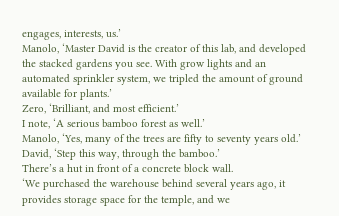engages, interests, us.’
Manolo, ‘Master David is the creator of this lab, and developed the stacked gardens you see. With grow lights and an automated sprinkler system, we tripled the amount of ground available for plants.’
Zero, ‘Brilliant, and most efficient.’
I note, ‘A serious bamboo forest as well.’
Manolo, ‘Yes, many of the trees are fifty to seventy years old.’
David, ‘Step this way, through the bamboo.’
There’s a hut in front of a concrete block wall.
‘We purchased the warehouse behind several years ago, it provides storage space for the temple, and we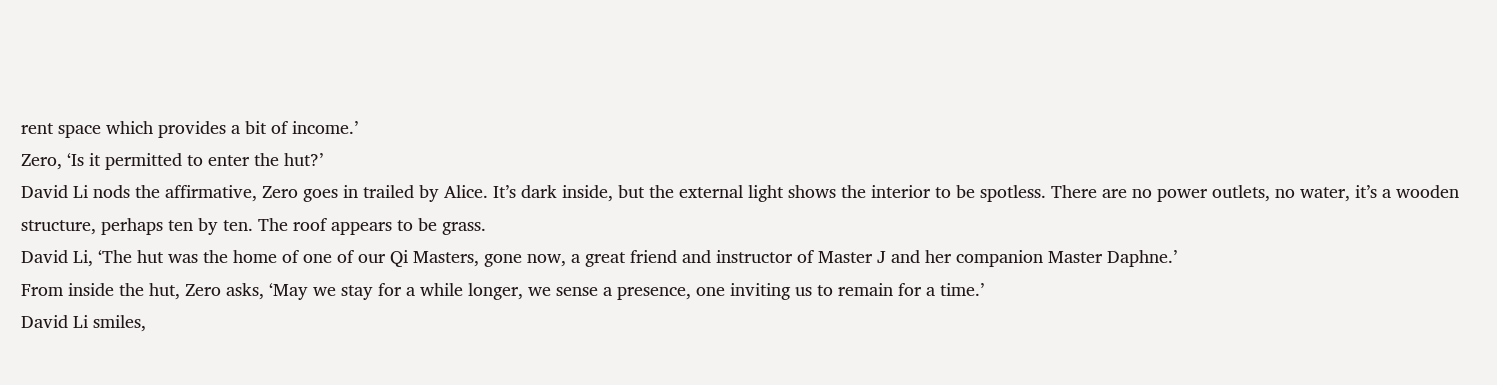rent space which provides a bit of income.’
Zero, ‘Is it permitted to enter the hut?’
David Li nods the affirmative, Zero goes in trailed by Alice. It’s dark inside, but the external light shows the interior to be spotless. There are no power outlets, no water, it’s a wooden structure, perhaps ten by ten. The roof appears to be grass.
David Li, ‘The hut was the home of one of our Qi Masters, gone now, a great friend and instructor of Master J and her companion Master Daphne.’
From inside the hut, Zero asks, ‘May we stay for a while longer, we sense a presence, one inviting us to remain for a time.’
David Li smiles,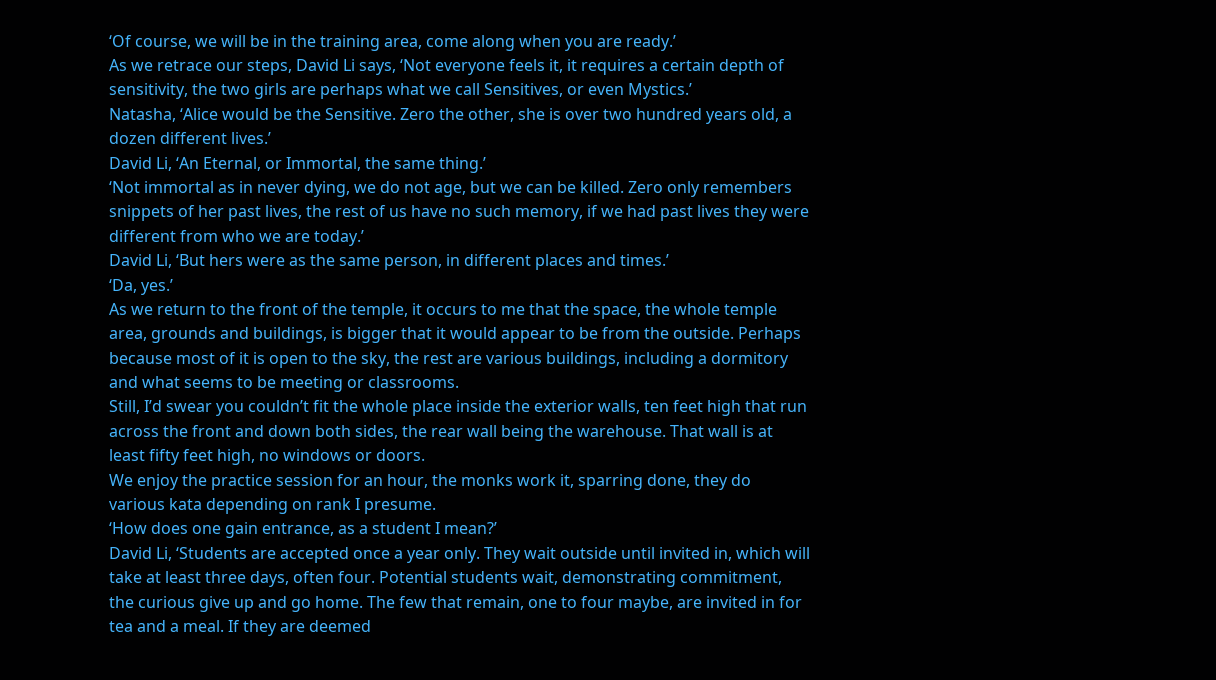‘Of course, we will be in the training area, come along when you are ready.’
As we retrace our steps, David Li says, ‘Not everyone feels it, it requires a certain depth of sensitivity, the two girls are perhaps what we call Sensitives, or even Mystics.’
Natasha, ‘Alice would be the Sensitive. Zero the other, she is over two hundred years old, a dozen different lives.’
David Li, ‘An Eternal, or Immortal, the same thing.’
‘Not immortal as in never dying, we do not age, but we can be killed. Zero only remembers snippets of her past lives, the rest of us have no such memory, if we had past lives they were different from who we are today.’
David Li, ‘But hers were as the same person, in different places and times.’
‘Da, yes.’
As we return to the front of the temple, it occurs to me that the space, the whole temple area, grounds and buildings, is bigger that it would appear to be from the outside. Perhaps because most of it is open to the sky, the rest are various buildings, including a dormitory and what seems to be meeting or classrooms.
Still, I’d swear you couldn’t fit the whole place inside the exterior walls, ten feet high that run across the front and down both sides, the rear wall being the warehouse. That wall is at least fifty feet high, no windows or doors.
We enjoy the practice session for an hour, the monks work it, sparring done, they do various kata depending on rank I presume.
‘How does one gain entrance, as a student I mean?’
David Li, ‘Students are accepted once a year only. They wait outside until invited in, which will take at least three days, often four. Potential students wait, demonstrating commitment, the curious give up and go home. The few that remain, one to four maybe, are invited in for tea and a meal. If they are deemed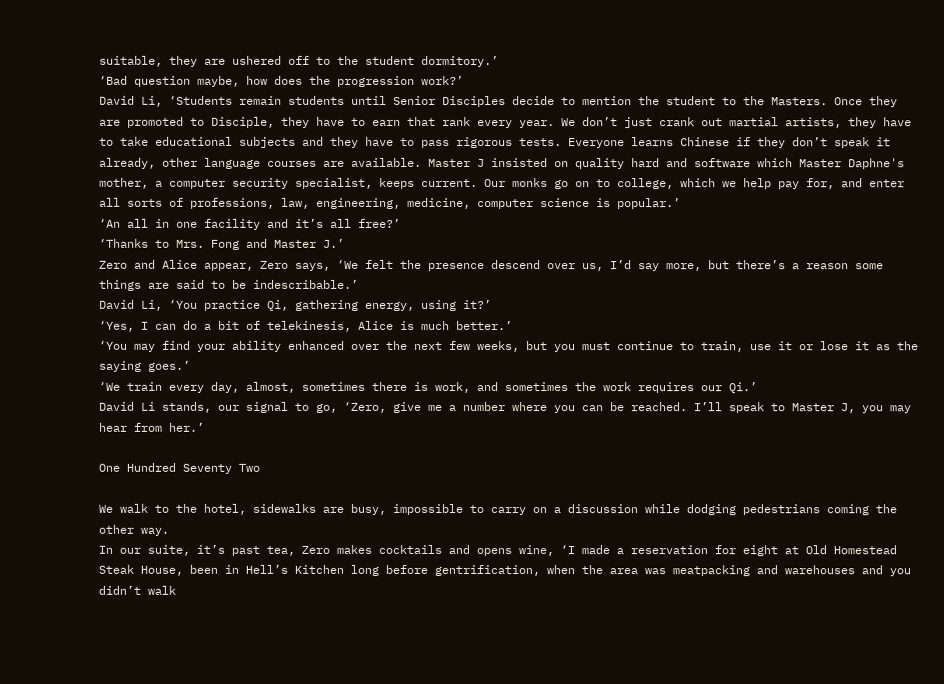suitable, they are ushered off to the student dormitory.’
‘Bad question maybe, how does the progression work?’
David Li, ‘Students remain students until Senior Disciples decide to mention the student to the Masters. Once they are promoted to Disciple, they have to earn that rank every year. We don’t just crank out martial artists, they have to take educational subjects and they have to pass rigorous tests. Everyone learns Chinese if they don’t speak it already, other language courses are available. Master J insisted on quality hard and software which Master Daphne's mother, a computer security specialist, keeps current. Our monks go on to college, which we help pay for, and enter all sorts of professions, law, engineering, medicine, computer science is popular.’
‘An all in one facility and it’s all free?’
‘Thanks to Mrs. Fong and Master J.’
Zero and Alice appear, Zero says, ‘We felt the presence descend over us, I’d say more, but there’s a reason some things are said to be indescribable.’
David Li, ‘You practice Qi, gathering energy, using it?’
‘Yes, I can do a bit of telekinesis, Alice is much better.’
‘You may find your ability enhanced over the next few weeks, but you must continue to train, use it or lose it as the saying goes.’
‘We train every day, almost, sometimes there is work, and sometimes the work requires our Qi.’
David Li stands, our signal to go, ‘Zero, give me a number where you can be reached. I’ll speak to Master J, you may hear from her.’

One Hundred Seventy Two

We walk to the hotel, sidewalks are busy, impossible to carry on a discussion while dodging pedestrians coming the other way.
In our suite, it’s past tea, Zero makes cocktails and opens wine, ‘I made a reservation for eight at Old Homestead Steak House, been in Hell’s Kitchen long before gentrification, when the area was meatpacking and warehouses and you didn’t walk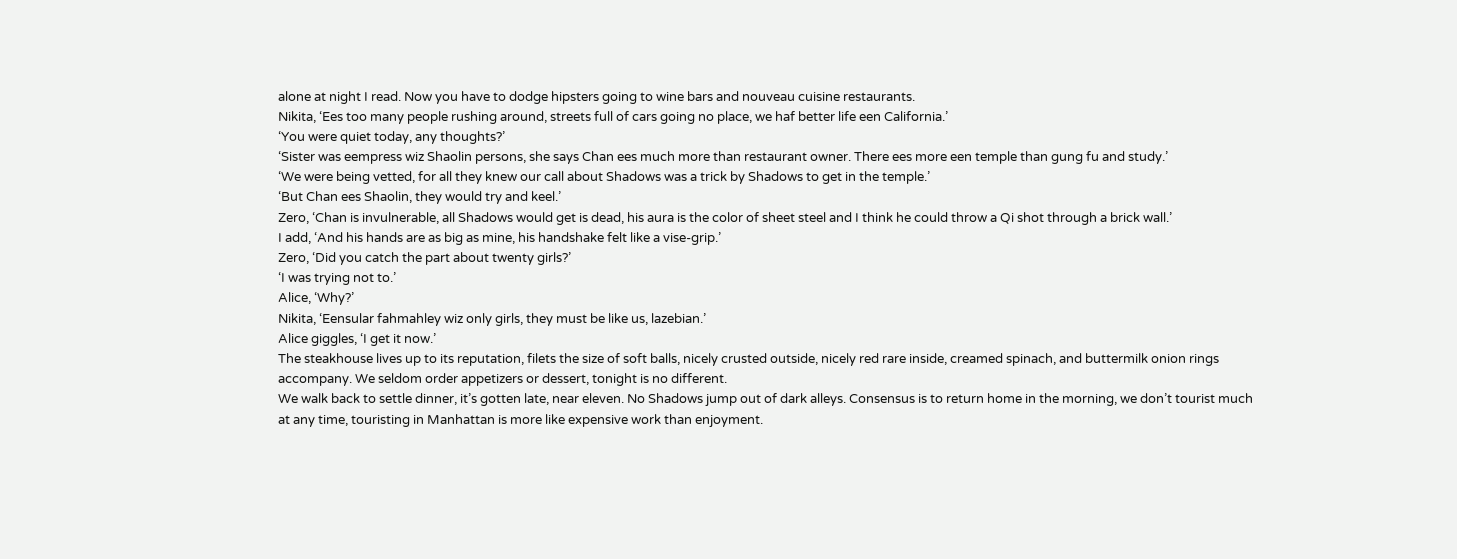alone at night I read. Now you have to dodge hipsters going to wine bars and nouveau cuisine restaurants.
Nikita, ‘Ees too many people rushing around, streets full of cars going no place, we haf better life een California.’
‘You were quiet today, any thoughts?’
‘Sister was eempress wiz Shaolin persons, she says Chan ees much more than restaurant owner. There ees more een temple than gung fu and study.’
‘We were being vetted, for all they knew our call about Shadows was a trick by Shadows to get in the temple.’
‘But Chan ees Shaolin, they would try and keel.’
Zero, ‘Chan is invulnerable, all Shadows would get is dead, his aura is the color of sheet steel and I think he could throw a Qi shot through a brick wall.’
I add, ‘And his hands are as big as mine, his handshake felt like a vise-grip.’
Zero, ‘Did you catch the part about twenty girls?’
‘I was trying not to.’
Alice, ‘Why?’
Nikita, ‘Eensular fahmahley wiz only girls, they must be like us, lazebian.’
Alice giggles, ‘I get it now.’
The steakhouse lives up to its reputation, filets the size of soft balls, nicely crusted outside, nicely red rare inside, creamed spinach, and buttermilk onion rings accompany. We seldom order appetizers or dessert, tonight is no different.
We walk back to settle dinner, it’s gotten late, near eleven. No Shadows jump out of dark alleys. Consensus is to return home in the morning, we don’t tourist much at any time, touristing in Manhattan is more like expensive work than enjoyment.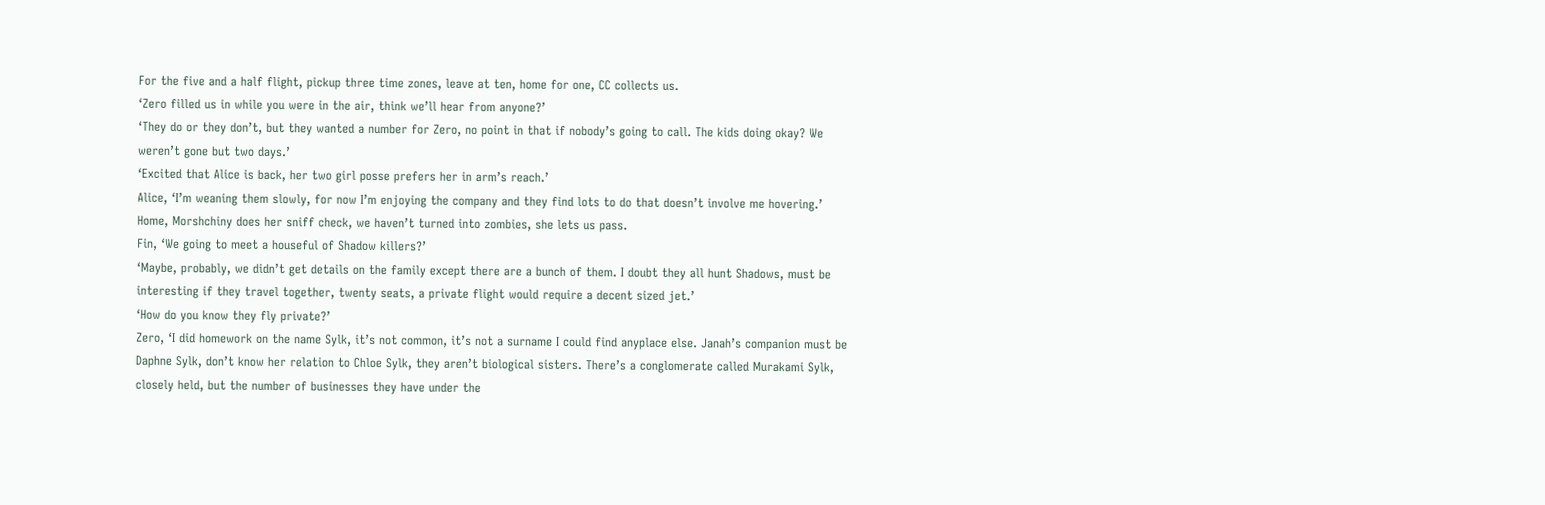For the five and a half flight, pickup three time zones, leave at ten, home for one, CC collects us.
‘Zero filled us in while you were in the air, think we’ll hear from anyone?’
‘They do or they don’t, but they wanted a number for Zero, no point in that if nobody’s going to call. The kids doing okay? We weren’t gone but two days.’
‘Excited that Alice is back, her two girl posse prefers her in arm’s reach.’
Alice, ‘I’m weaning them slowly, for now I’m enjoying the company and they find lots to do that doesn’t involve me hovering.’
Home, Morshchiny does her sniff check, we haven’t turned into zombies, she lets us pass.
Fin, ‘We going to meet a houseful of Shadow killers?’
‘Maybe, probably, we didn’t get details on the family except there are a bunch of them. I doubt they all hunt Shadows, must be interesting if they travel together, twenty seats, a private flight would require a decent sized jet.’
‘How do you know they fly private?’
Zero, ‘I did homework on the name Sylk, it’s not common, it’s not a surname I could find anyplace else. Janah’s companion must be Daphne Sylk, don’t know her relation to Chloe Sylk, they aren’t biological sisters. There’s a conglomerate called Murakami Sylk, closely held, but the number of businesses they have under the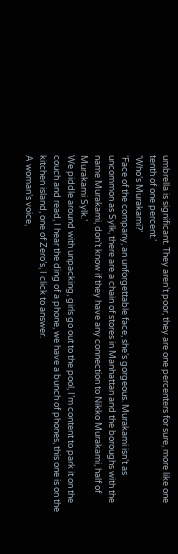umbrella is significant. They aren’t poor, they are one percenters for sure, more like one tenth of one percent.’
‘Who’s Murakami?’
‘Face of the company, an unforgettable face, she’s gorgeous. Murakami isn’t as uncommon as Sylk, there are a chain of stores in Manhattan and the boroughs with the name Murakami, don’t know if they have any connection to Nikko Murakami, half of Murakami Sylk.’
We piddle around with unpacking, girls go out to the pool, I’m content to park it on the couch and read, I hear the ding of a phone, we have a bunch of phones, this one is on the kitchen island, one of Zero’s, I click to answer.
A woman’s voice,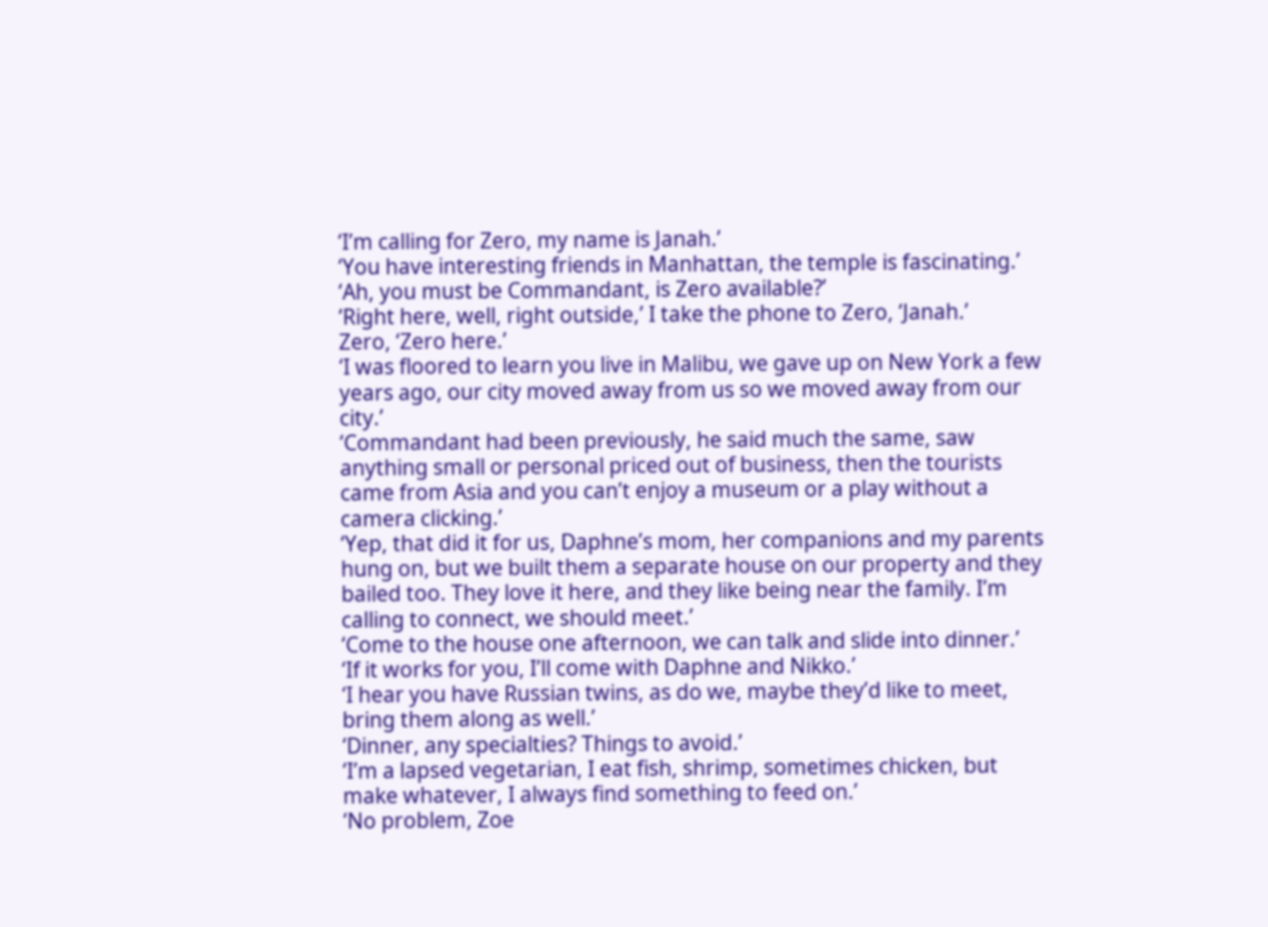‘I’m calling for Zero, my name is Janah.’
‘You have interesting friends in Manhattan, the temple is fascinating.’
‘Ah, you must be Commandant, is Zero available?’
‘Right here, well, right outside,’ I take the phone to Zero, ‘Janah.’
Zero, ‘Zero here.’
‘I was floored to learn you live in Malibu, we gave up on New York a few years ago, our city moved away from us so we moved away from our city.’
‘Commandant had been previously, he said much the same, saw anything small or personal priced out of business, then the tourists came from Asia and you can’t enjoy a museum or a play without a camera clicking.’
‘Yep, that did it for us, Daphne’s mom, her companions and my parents hung on, but we built them a separate house on our property and they bailed too. They love it here, and they like being near the family. I’m calling to connect, we should meet.’
‘Come to the house one afternoon, we can talk and slide into dinner.’
‘If it works for you, I’ll come with Daphne and Nikko.’
‘I hear you have Russian twins, as do we, maybe they’d like to meet, bring them along as well.’
‘Dinner, any specialties? Things to avoid.’
‘I’m a lapsed vegetarian, I eat fish, shrimp, sometimes chicken, but make whatever, I always find something to feed on.’
‘No problem, Zoe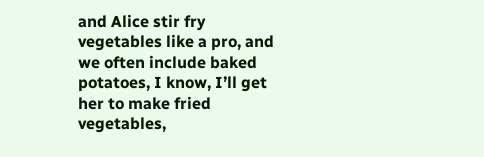and Alice stir fry vegetables like a pro, and we often include baked potatoes, I know, I’ll get her to make fried vegetables,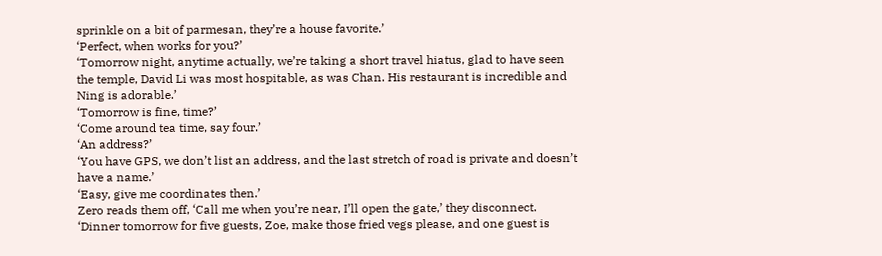sprinkle on a bit of parmesan, they’re a house favorite.’
‘Perfect, when works for you?’
‘Tomorrow night, anytime actually, we’re taking a short travel hiatus, glad to have seen the temple, David Li was most hospitable, as was Chan. His restaurant is incredible and Ning is adorable.’
‘Tomorrow is fine, time?’
‘Come around tea time, say four.’
‘An address?’
‘You have GPS, we don’t list an address, and the last stretch of road is private and doesn’t have a name.’
‘Easy, give me coordinates then.’
Zero reads them off, ‘Call me when you’re near, I’ll open the gate,’ they disconnect.
‘Dinner tomorrow for five guests, Zoe, make those fried vegs please, and one guest is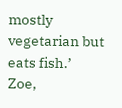mostly vegetarian but eats fish.’
Zoe,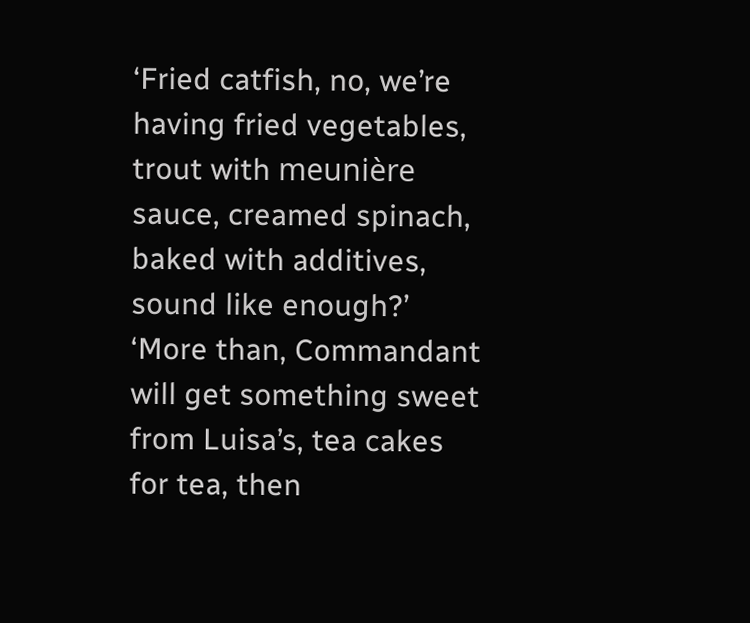‘Fried catfish, no, we’re having fried vegetables, trout with meunière sauce, creamed spinach, baked with additives, sound like enough?’
‘More than, Commandant will get something sweet from Luisa’s, tea cakes for tea, then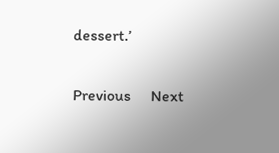dessert.’

Previous     Next